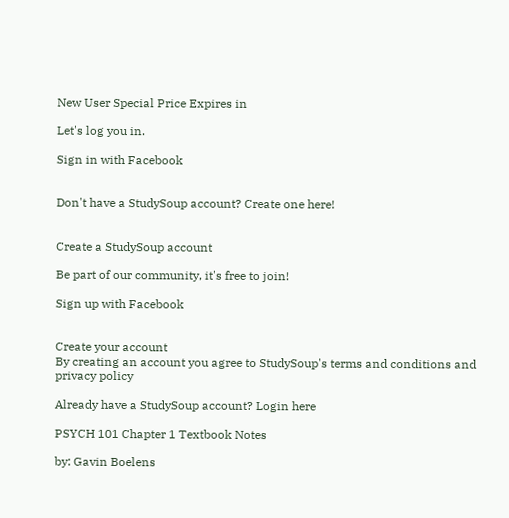New User Special Price Expires in

Let's log you in.

Sign in with Facebook


Don't have a StudySoup account? Create one here!


Create a StudySoup account

Be part of our community, it's free to join!

Sign up with Facebook


Create your account
By creating an account you agree to StudySoup's terms and conditions and privacy policy

Already have a StudySoup account? Login here

PSYCH 101 Chapter 1 Textbook Notes

by: Gavin Boelens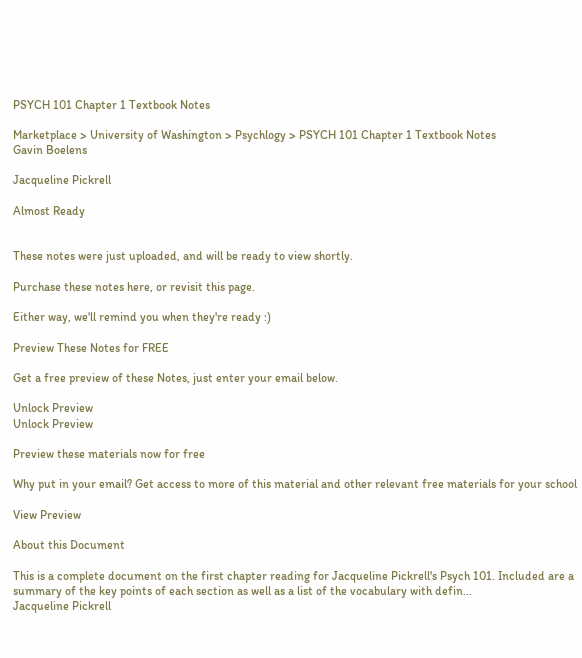PSYCH 101 Chapter 1 Textbook Notes

Marketplace > University of Washington > Psychlogy > PSYCH 101 Chapter 1 Textbook Notes
Gavin Boelens

Jacqueline Pickrell

Almost Ready


These notes were just uploaded, and will be ready to view shortly.

Purchase these notes here, or revisit this page.

Either way, we'll remind you when they're ready :)

Preview These Notes for FREE

Get a free preview of these Notes, just enter your email below.

Unlock Preview
Unlock Preview

Preview these materials now for free

Why put in your email? Get access to more of this material and other relevant free materials for your school

View Preview

About this Document

This is a complete document on the first chapter reading for Jacqueline Pickrell's Psych 101. Included are a summary of the key points of each section as well as a list of the vocabulary with defin...
Jacqueline Pickrell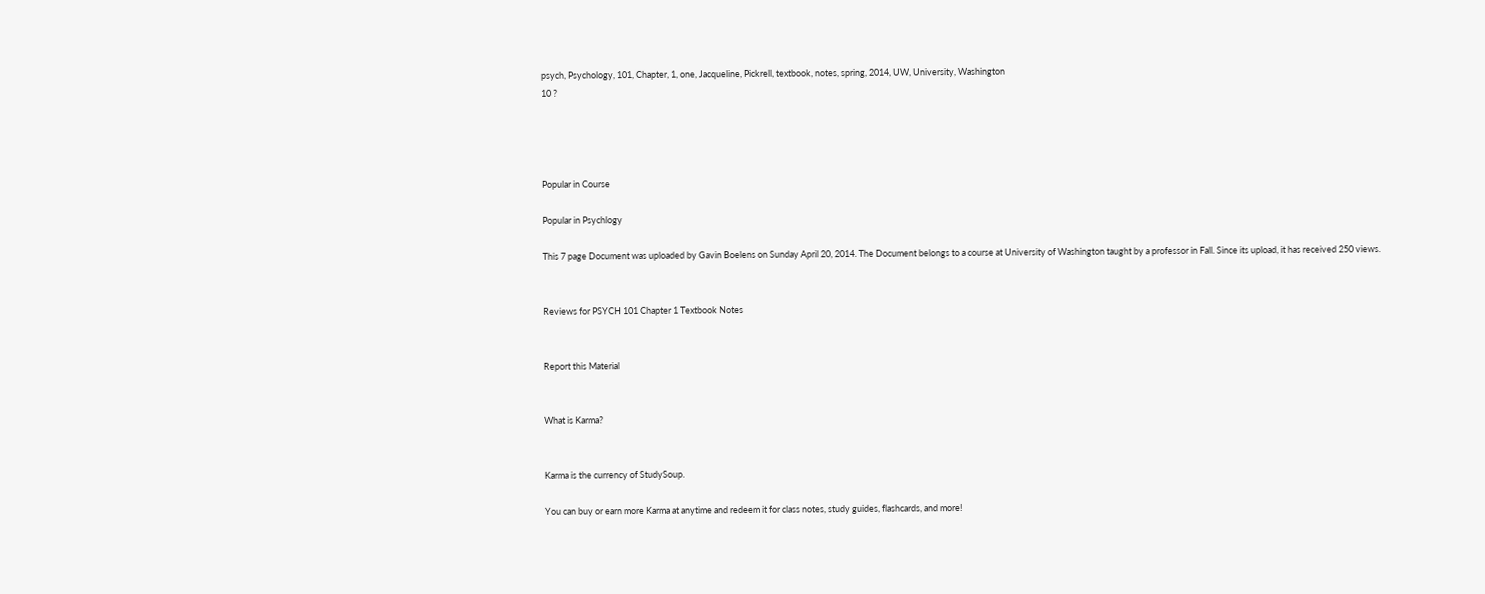psych, Psychology, 101, Chapter, 1, one, Jacqueline, Pickrell, textbook, notes, spring, 2014, UW, University, Washington
10 ?




Popular in Course

Popular in Psychlogy

This 7 page Document was uploaded by Gavin Boelens on Sunday April 20, 2014. The Document belongs to a course at University of Washington taught by a professor in Fall. Since its upload, it has received 250 views.


Reviews for PSYCH 101 Chapter 1 Textbook Notes


Report this Material


What is Karma?


Karma is the currency of StudySoup.

You can buy or earn more Karma at anytime and redeem it for class notes, study guides, flashcards, and more!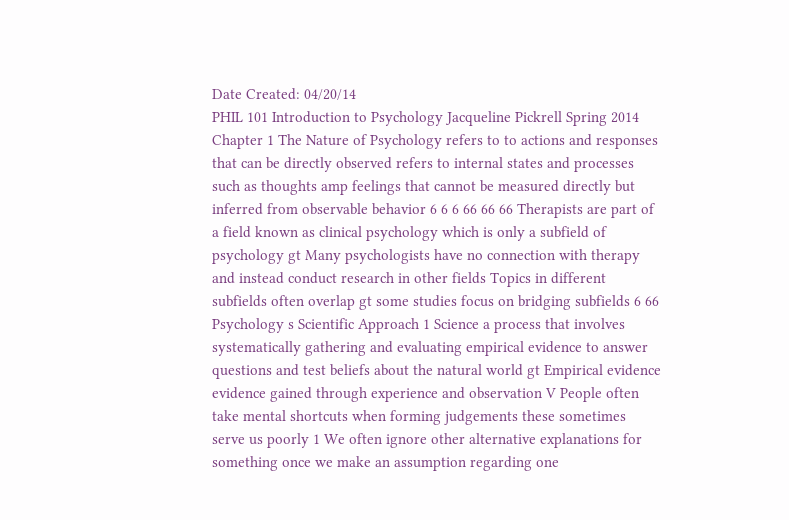Date Created: 04/20/14
PHIL 101 Introduction to Psychology Jacqueline Pickrell Spring 2014 Chapter 1 The Nature of Psychology refers to to actions and responses that can be directly observed refers to internal states and processes such as thoughts amp feelings that cannot be measured directly but inferred from observable behavior 6 6 6 66 66 66 Therapists are part of a field known as clinical psychology which is only a subfield of psychology gt Many psychologists have no connection with therapy and instead conduct research in other fields Topics in different subfields often overlap gt some studies focus on bridging subfields 6 66 Psychology s Scientific Approach 1 Science a process that involves systematically gathering and evaluating empirical evidence to answer questions and test beliefs about the natural world gt Empirical evidence evidence gained through experience and observation V People often take mental shortcuts when forming judgements these sometimes serve us poorly 1 We often ignore other alternative explanations for something once we make an assumption regarding one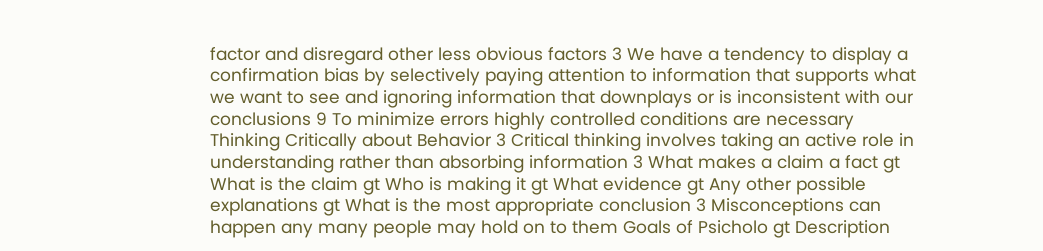factor and disregard other less obvious factors 3 We have a tendency to display a confirmation bias by selectively paying attention to information that supports what we want to see and ignoring information that downplays or is inconsistent with our conclusions 9 To minimize errors highly controlled conditions are necessary Thinking Critically about Behavior 3 Critical thinking involves taking an active role in understanding rather than absorbing information 3 What makes a claim a fact gt What is the claim gt Who is making it gt What evidence gt Any other possible explanations gt What is the most appropriate conclusion 3 Misconceptions can happen any many people may hold on to them Goals of Psicholo gt Description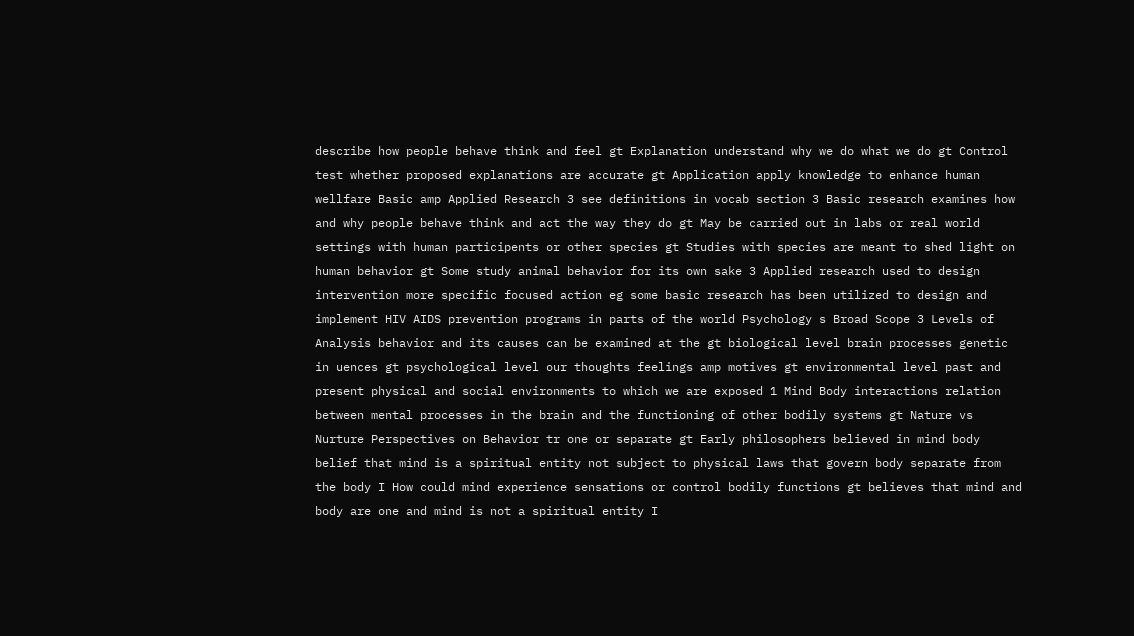describe how people behave think and feel gt Explanation understand why we do what we do gt Control test whether proposed explanations are accurate gt Application apply knowledge to enhance human wellfare Basic amp Applied Research 3 see definitions in vocab section 3 Basic research examines how and why people behave think and act the way they do gt May be carried out in labs or real world settings with human participents or other species gt Studies with species are meant to shed light on human behavior gt Some study animal behavior for its own sake 3 Applied research used to design intervention more specific focused action eg some basic research has been utilized to design and implement HIV AIDS prevention programs in parts of the world Psychology s Broad Scope 3 Levels of Analysis behavior and its causes can be examined at the gt biological level brain processes genetic in uences gt psychological level our thoughts feelings amp motives gt environmental level past and present physical and social environments to which we are exposed 1 Mind Body interactions relation between mental processes in the brain and the functioning of other bodily systems gt Nature vs Nurture Perspectives on Behavior tr one or separate gt Early philosophers believed in mind body belief that mind is a spiritual entity not subject to physical laws that govern body separate from the body I How could mind experience sensations or control bodily functions gt believes that mind and body are one and mind is not a spiritual entity I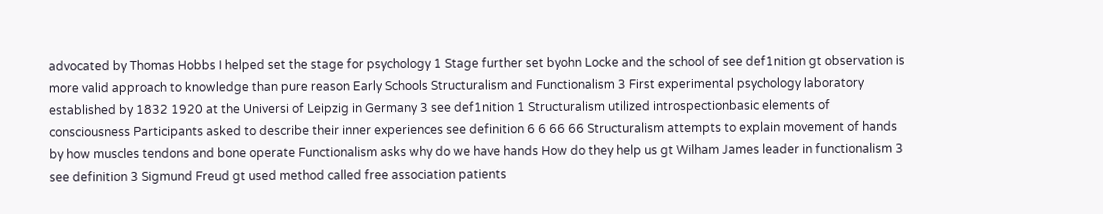advocated by Thomas Hobbs I helped set the stage for psychology 1 Stage further set byohn Locke and the school of see def1nition gt observation is more valid approach to knowledge than pure reason Early Schools Structuralism and Functionalism 3 First experimental psychology laboratory established by 1832 1920 at the Universi of Leipzig in Germany 3 see def1nition 1 Structuralism utilized introspectionbasic elements of consciousness Participants asked to describe their inner experiences see definition 6 6 66 66 Structuralism attempts to explain movement of hands by how muscles tendons and bone operate Functionalism asks why do we have hands How do they help us gt Wilham James leader in functionalism 3 see definition 3 Sigmund Freud gt used method called free association patients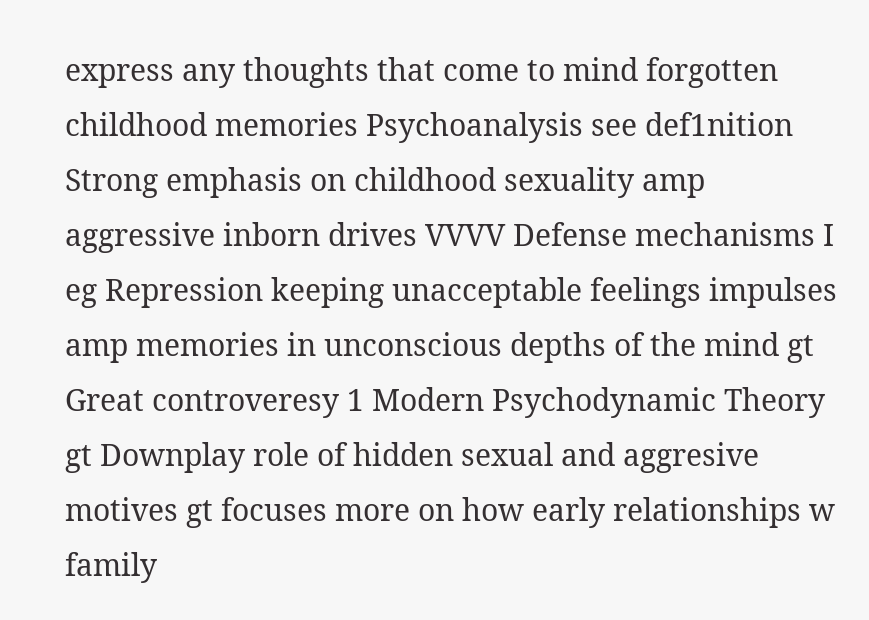express any thoughts that come to mind forgotten childhood memories Psychoanalysis see def1nition Strong emphasis on childhood sexuality amp aggressive inborn drives VVVV Defense mechanisms I eg Repression keeping unacceptable feelings impulses amp memories in unconscious depths of the mind gt Great controveresy 1 Modern Psychodynamic Theory gt Downplay role of hidden sexual and aggresive motives gt focuses more on how early relationships w family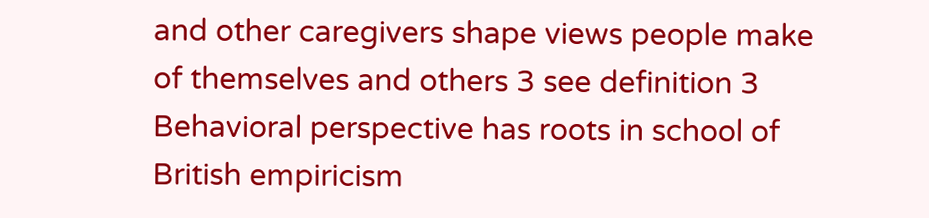and other caregivers shape views people make of themselves and others 3 see definition 3 Behavioral perspective has roots in school of British empiricism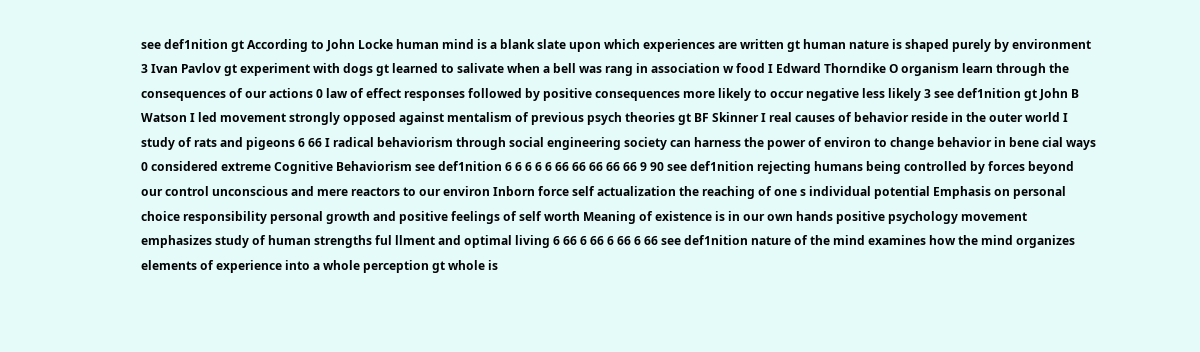see def1nition gt According to John Locke human mind is a blank slate upon which experiences are written gt human nature is shaped purely by environment 3 Ivan Pavlov gt experiment with dogs gt learned to salivate when a bell was rang in association w food I Edward Thorndike O organism learn through the consequences of our actions 0 law of effect responses followed by positive consequences more likely to occur negative less likely 3 see def1nition gt John B Watson I led movement strongly opposed against mentalism of previous psych theories gt BF Skinner I real causes of behavior reside in the outer world I study of rats and pigeons 6 66 I radical behaviorism through social engineering society can harness the power of environ to change behavior in bene cial ways 0 considered extreme Cognitive Behaviorism see def1nition 6 6 6 6 6 66 66 66 66 66 9 90 see def1nition rejecting humans being controlled by forces beyond our control unconscious and mere reactors to our environ Inborn force self actualization the reaching of one s individual potential Emphasis on personal choice responsibility personal growth and positive feelings of self worth Meaning of existence is in our own hands positive psychology movement emphasizes study of human strengths ful llment and optimal living 6 66 6 66 6 66 6 66 see def1nition nature of the mind examines how the mind organizes elements of experience into a whole perception gt whole is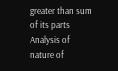greater than sum of its parts Analysis of nature of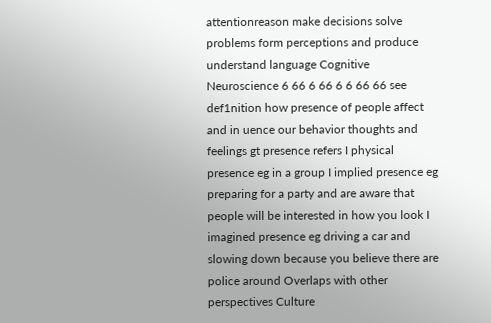attentionreason make decisions solve problems form perceptions and produce understand language Cognitive Neuroscience 6 66 6 66 6 6 66 66 see def1nition how presence of people affect and in uence our behavior thoughts and feelings gt presence refers I physical presence eg in a group I implied presence eg preparing for a party and are aware that people will be interested in how you look I imagined presence eg driving a car and slowing down because you believe there are police around Overlaps with other perspectives Culture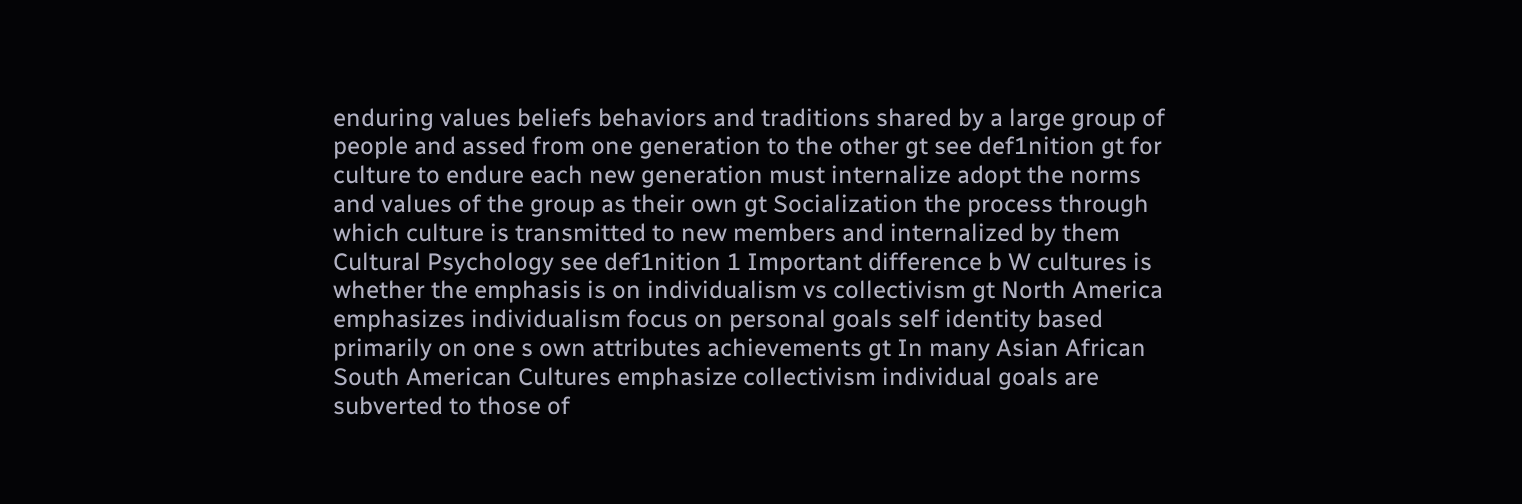enduring values beliefs behaviors and traditions shared by a large group of people and assed from one generation to the other gt see def1nition gt for culture to endure each new generation must internalize adopt the norms and values of the group as their own gt Socialization the process through which culture is transmitted to new members and internalized by them Cultural Psychology see def1nition 1 Important difference b W cultures is whether the emphasis is on individualism vs collectivism gt North America emphasizes individualism focus on personal goals self identity based primarily on one s own attributes achievements gt In many Asian African South American Cultures emphasize collectivism individual goals are subverted to those of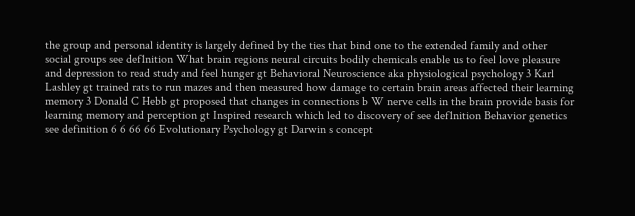the group and personal identity is largely defined by the ties that bind one to the extended family and other social groups see def1nition What brain regions neural circuits bodily chemicals enable us to feel love pleasure and depression to read study and feel hunger gt Behavioral Neuroscience aka physiological psychology 3 Karl Lashley gt trained rats to run mazes and then measured how damage to certain brain areas affected their learning memory 3 Donald C Hebb gt proposed that changes in connections b W nerve cells in the brain provide basis for learning memory and perception gt Inspired research which led to discovery of see def1nition Behavior genetics see definition 6 6 66 66 Evolutionary Psychology gt Darwin s concept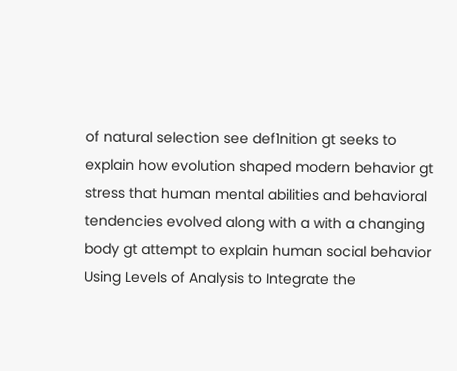of natural selection see def1nition gt seeks to explain how evolution shaped modern behavior gt stress that human mental abilities and behavioral tendencies evolved along with a with a changing body gt attempt to explain human social behavior Using Levels of Analysis to Integrate the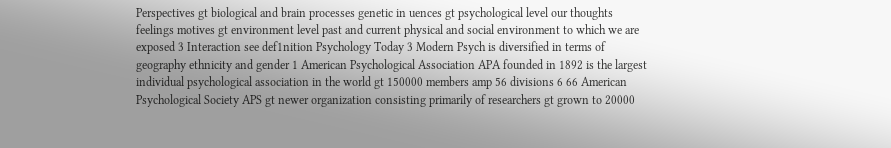Perspectives gt biological and brain processes genetic in uences gt psychological level our thoughts feelings motives gt environment level past and current physical and social environment to which we are exposed 3 Interaction see def1nition Psychology Today 3 Modern Psych is diversified in terms of geography ethnicity and gender 1 American Psychological Association APA founded in 1892 is the largest individual psychological association in the world gt 150000 members amp 56 divisions 6 66 American Psychological Society APS gt newer organization consisting primarily of researchers gt grown to 20000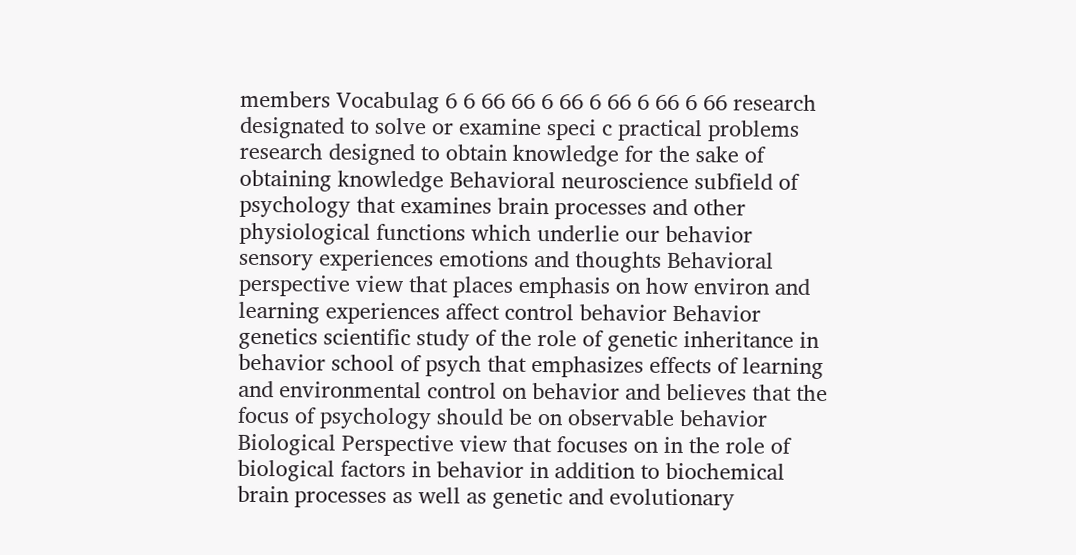members Vocabulag 6 6 66 66 6 66 6 66 6 66 6 66 research designated to solve or examine speci c practical problems research designed to obtain knowledge for the sake of obtaining knowledge Behavioral neuroscience subfield of psychology that examines brain processes and other physiological functions which underlie our behavior sensory experiences emotions and thoughts Behavioral perspective view that places emphasis on how environ and learning experiences affect control behavior Behavior genetics scientific study of the role of genetic inheritance in behavior school of psych that emphasizes effects of learning and environmental control on behavior and believes that the focus of psychology should be on observable behavior Biological Perspective view that focuses on in the role of biological factors in behavior in addition to biochemical brain processes as well as genetic and evolutionary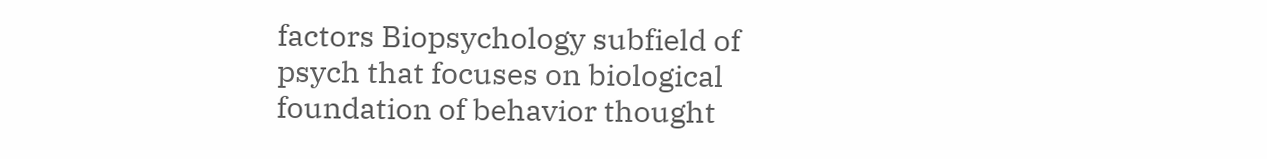factors Biopsychology subfield of psych that focuses on biological foundation of behavior thought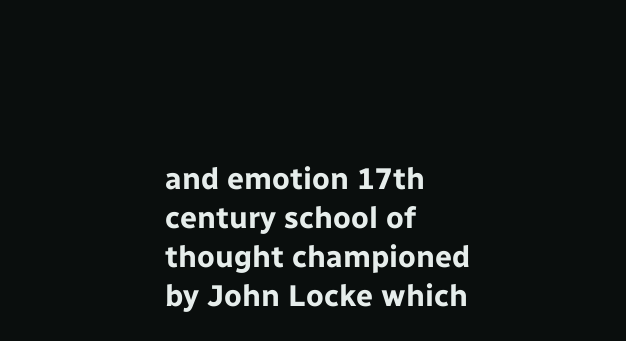and emotion 17th century school of thought championed by John Locke which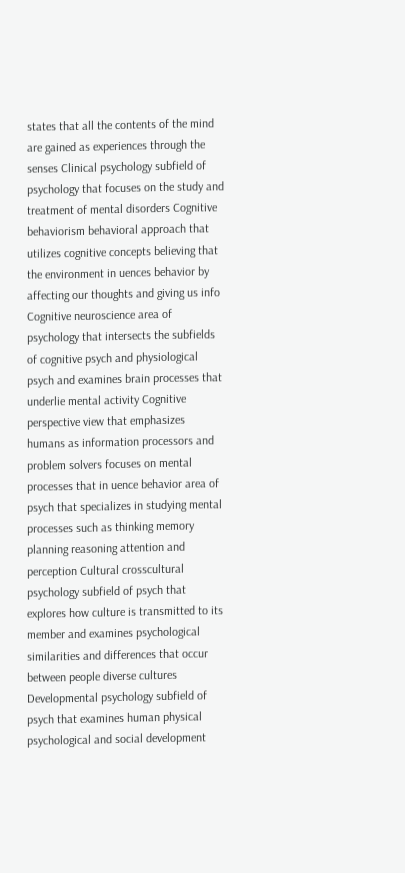states that all the contents of the mind are gained as experiences through the senses Clinical psychology subfield of psychology that focuses on the study and treatment of mental disorders Cognitive behaviorism behavioral approach that utilizes cognitive concepts believing that the environment in uences behavior by affecting our thoughts and giving us info Cognitive neuroscience area of psychology that intersects the subfields of cognitive psych and physiological psych and examines brain processes that underlie mental activity Cognitive perspective view that emphasizes humans as information processors and problem solvers focuses on mental processes that in uence behavior area of psych that specializes in studying mental processes such as thinking memory planning reasoning attention and perception Cultural crosscultural psychology subfield of psych that explores how culture is transmitted to its member and examines psychological similarities and differences that occur between people diverse cultures Developmental psychology subfield of psych that examines human physical psychological and social development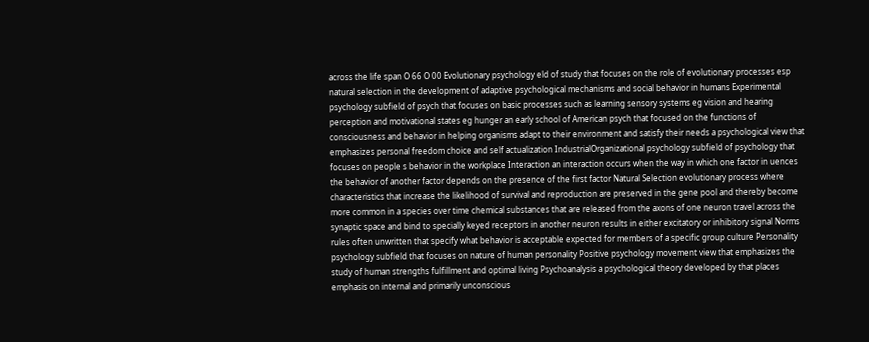across the life span O 66 O 00 Evolutionary psychology eld of study that focuses on the role of evolutionary processes esp natural selection in the development of adaptive psychological mechanisms and social behavior in humans Experimental psychology subfield of psych that focuses on basic processes such as learning sensory systems eg vision and hearing perception and motivational states eg hunger an early school of American psych that focused on the functions of consciousness and behavior in helping organisms adapt to their environment and satisfy their needs a psychological view that emphasizes personal freedom choice and self actualization IndustrialOrganizational psychology subfield of psychology that focuses on people s behavior in the workplace Interaction an interaction occurs when the way in which one factor in uences the behavior of another factor depends on the presence of the first factor Natural Selection evolutionary process where characteristics that increase the likelihood of survival and reproduction are preserved in the gene pool and thereby become more common in a species over time chemical substances that are released from the axons of one neuron travel across the synaptic space and bind to specially keyed receptors in another neuron results in either excitatory or inhibitory signal Norms rules often unwritten that specify what behavior is acceptable expected for members of a specific group culture Personality psychology subfield that focuses on nature of human personality Positive psychology movement view that emphasizes the study of human strengths fulfillment and optimal living Psychoanalysis a psychological theory developed by that places emphasis on internal and primarily unconscious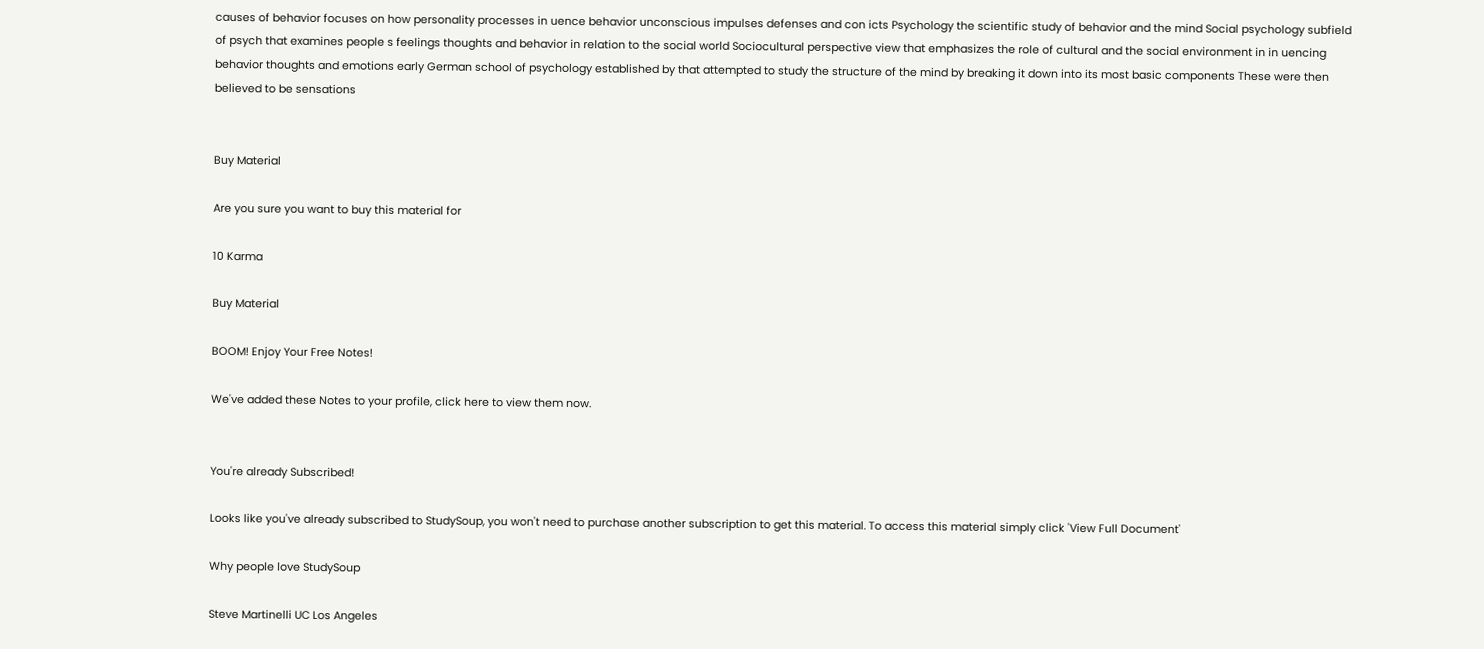causes of behavior focuses on how personality processes in uence behavior unconscious impulses defenses and con icts Psychology the scientific study of behavior and the mind Social psychology subfield of psych that examines people s feelings thoughts and behavior in relation to the social world Sociocultural perspective view that emphasizes the role of cultural and the social environment in in uencing behavior thoughts and emotions early German school of psychology established by that attempted to study the structure of the mind by breaking it down into its most basic components These were then believed to be sensations


Buy Material

Are you sure you want to buy this material for

10 Karma

Buy Material

BOOM! Enjoy Your Free Notes!

We've added these Notes to your profile, click here to view them now.


You're already Subscribed!

Looks like you've already subscribed to StudySoup, you won't need to purchase another subscription to get this material. To access this material simply click 'View Full Document'

Why people love StudySoup

Steve Martinelli UC Los Angeles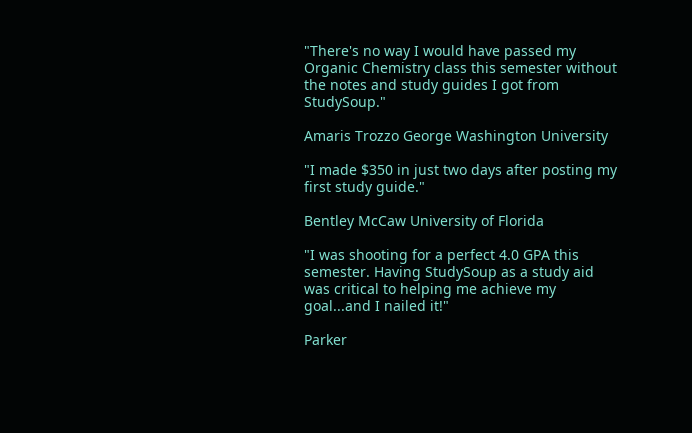"There's no way I would have passed my Organic Chemistry class this semester without the notes and study guides I got from StudySoup."

Amaris Trozzo George Washington University

"I made $350 in just two days after posting my first study guide."

Bentley McCaw University of Florida

"I was shooting for a perfect 4.0 GPA this semester. Having StudySoup as a study aid was critical to helping me achieve my goal...and I nailed it!"

Parker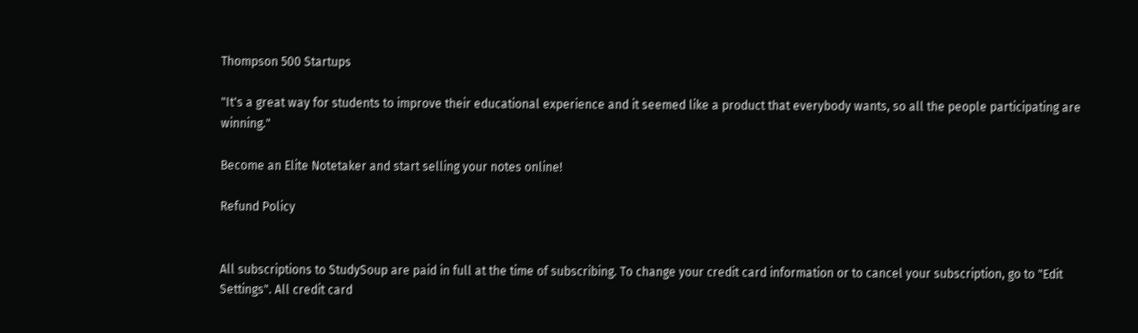Thompson 500 Startups

"It's a great way for students to improve their educational experience and it seemed like a product that everybody wants, so all the people participating are winning."

Become an Elite Notetaker and start selling your notes online!

Refund Policy


All subscriptions to StudySoup are paid in full at the time of subscribing. To change your credit card information or to cancel your subscription, go to "Edit Settings". All credit card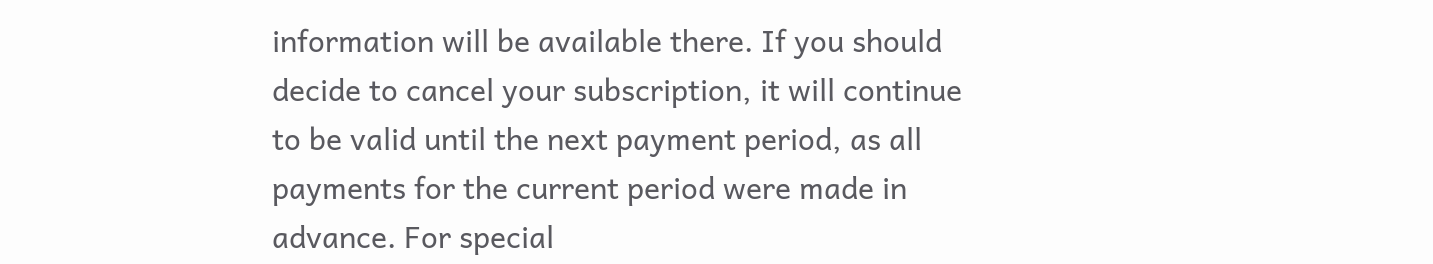information will be available there. If you should decide to cancel your subscription, it will continue to be valid until the next payment period, as all payments for the current period were made in advance. For special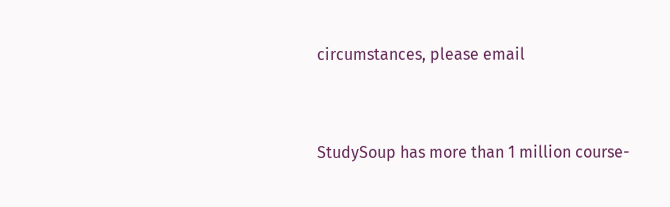circumstances, please email


StudySoup has more than 1 million course-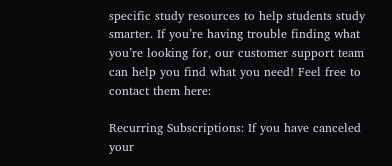specific study resources to help students study smarter. If you’re having trouble finding what you’re looking for, our customer support team can help you find what you need! Feel free to contact them here:

Recurring Subscriptions: If you have canceled your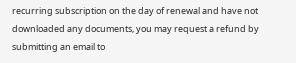recurring subscription on the day of renewal and have not downloaded any documents, you may request a refund by submitting an email to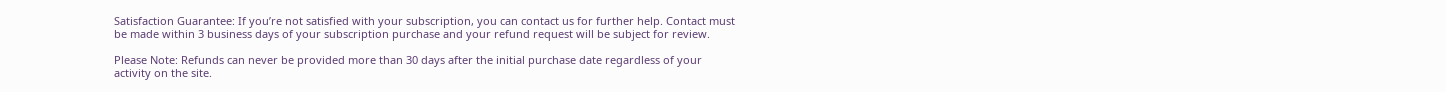Satisfaction Guarantee: If you’re not satisfied with your subscription, you can contact us for further help. Contact must be made within 3 business days of your subscription purchase and your refund request will be subject for review.

Please Note: Refunds can never be provided more than 30 days after the initial purchase date regardless of your activity on the site.